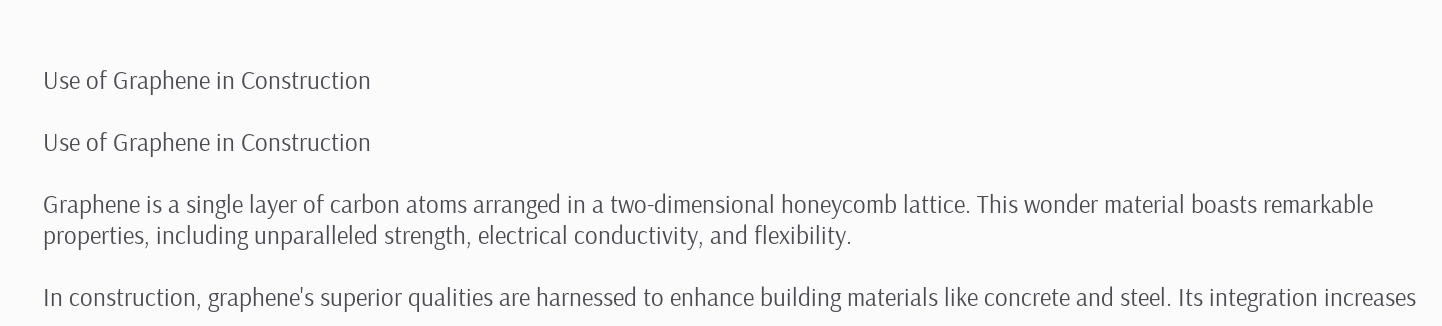Use of Graphene in Construction

Use of Graphene in Construction

Graphene is a single layer of carbon atoms arranged in a two-dimensional honeycomb lattice. This wonder material boasts remarkable properties, including unparalleled strength, electrical conductivity, and flexibility.

In construction, graphene's superior qualities are harnessed to enhance building materials like concrete and steel. Its integration increases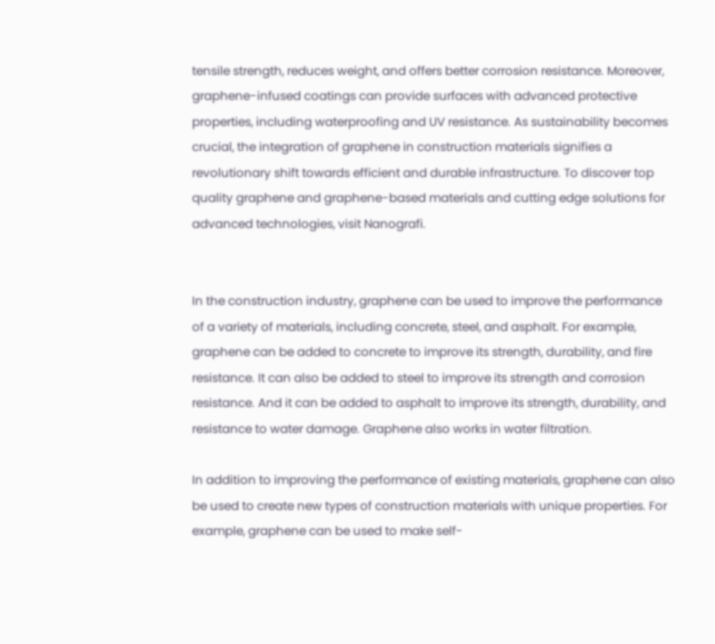tensile strength, reduces weight, and offers better corrosion resistance. Moreover, graphene-infused coatings can provide surfaces with advanced protective properties, including waterproofing and UV resistance. As sustainability becomes crucial, the integration of graphene in construction materials signifies a revolutionary shift towards efficient and durable infrastructure. To discover top quality graphene and graphene-based materials and cutting edge solutions for advanced technologies, visit Nanografi.


In the construction industry, graphene can be used to improve the performance of a variety of materials, including concrete, steel, and asphalt. For example, graphene can be added to concrete to improve its strength, durability, and fire resistance. It can also be added to steel to improve its strength and corrosion resistance. And it can be added to asphalt to improve its strength, durability, and resistance to water damage. Graphene also works in water filtration.

In addition to improving the performance of existing materials, graphene can also be used to create new types of construction materials with unique properties. For example, graphene can be used to make self-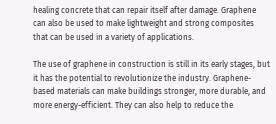healing concrete that can repair itself after damage. Graphene can also be used to make lightweight and strong composites that can be used in a variety of applications.

The use of graphene in construction is still in its early stages, but it has the potential to revolutionize the industry. Graphene-based materials can make buildings stronger, more durable, and more energy-efficient. They can also help to reduce the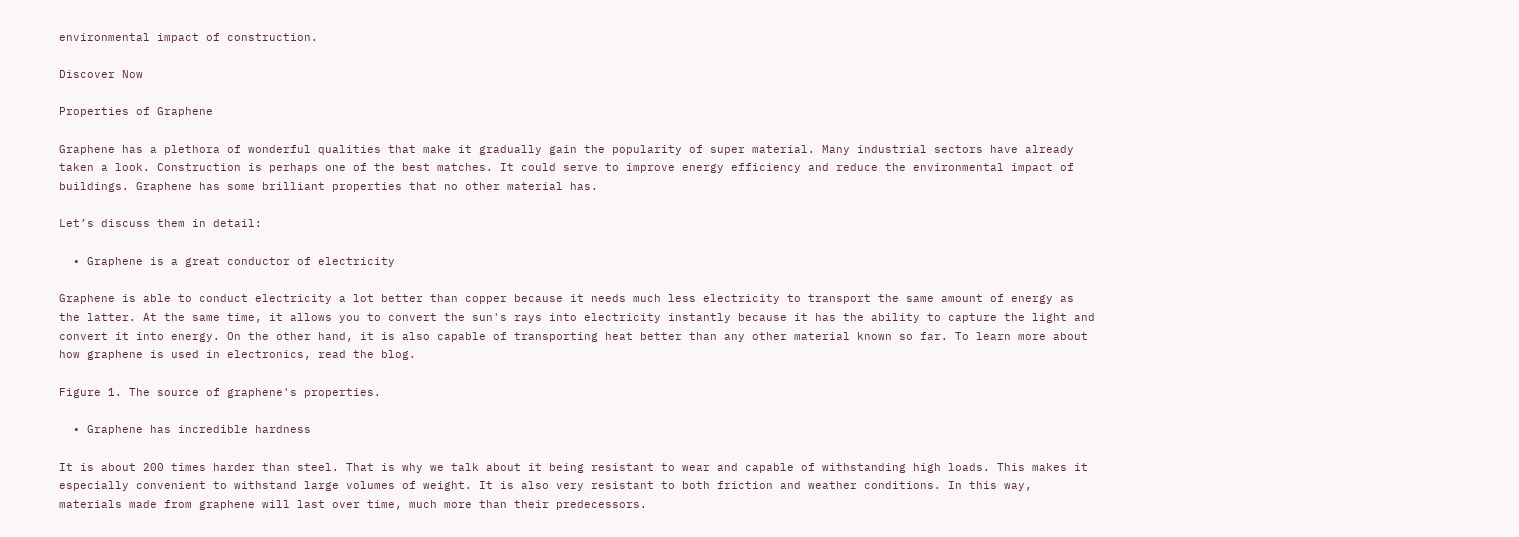environmental impact of construction.

Discover Now

Properties of Graphene

Graphene has a plethora of wonderful qualities that make it gradually gain the popularity of super material. Many industrial sectors have already taken a look. Construction is perhaps one of the best matches. It could serve to improve energy efficiency and reduce the environmental impact of buildings. Graphene has some brilliant properties that no other material has.

Let’s discuss them in detail:

  • Graphene is a great conductor of electricity

Graphene is able to conduct electricity a lot better than copper because it needs much less electricity to transport the same amount of energy as the latter. At the same time, it allows you to convert the sun's rays into electricity instantly because it has the ability to capture the light and convert it into energy. On the other hand, it is also capable of transporting heat better than any other material known so far. To learn more about how graphene is used in electronics, read the blog.

Figure 1. The source of graphene's properties.

  • Graphene has incredible hardness

It is about 200 times harder than steel. That is why we talk about it being resistant to wear and capable of withstanding high loads. This makes it especially convenient to withstand large volumes of weight. It is also very resistant to both friction and weather conditions. In this way, materials made from graphene will last over time, much more than their predecessors.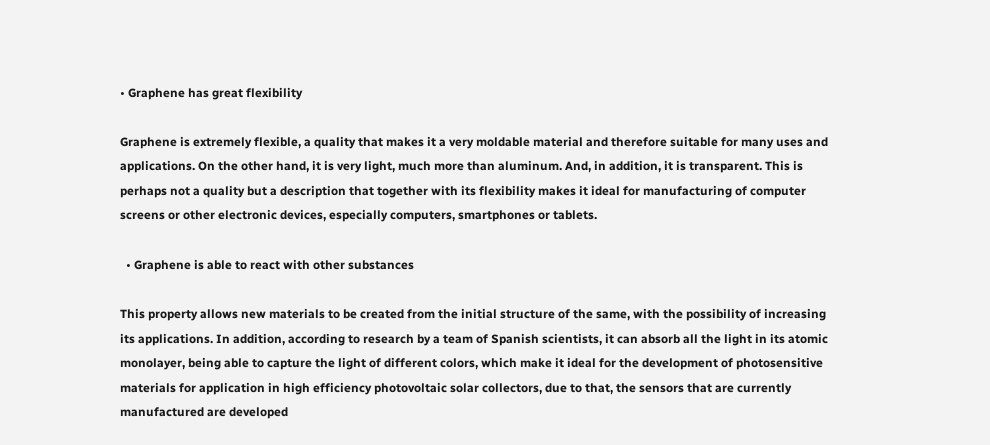• Graphene has great flexibility

Graphene is extremely flexible, a quality that makes it a very moldable material and therefore suitable for many uses and applications. On the other hand, it is very light, much more than aluminum. And, in addition, it is transparent. This is perhaps not a quality but a description that together with its flexibility makes it ideal for manufacturing of computer screens or other electronic devices, especially computers, smartphones or tablets.

  • Graphene is able to react with other substances

This property allows new materials to be created from the initial structure of the same, with the possibility of increasing its applications. In addition, according to research by a team of Spanish scientists, it can absorb all the light in its atomic monolayer, being able to capture the light of different colors, which make it ideal for the development of photosensitive materials for application in high efficiency photovoltaic solar collectors, due to that, the sensors that are currently manufactured are developed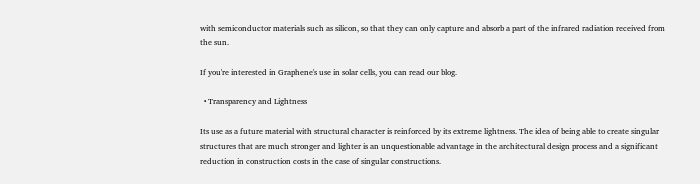with semiconductor materials such as silicon, so that they can only capture and absorb a part of the infrared radiation received from the sun.

If you're interested in Graphene's use in solar cells, you can read our blog.

  • Transparency and Lightness

Its use as a future material with structural character is reinforced by its extreme lightness. The idea of being able to create singular structures that are much stronger and lighter is an unquestionable advantage in the architectural design process and a significant reduction in construction costs in the case of singular constructions.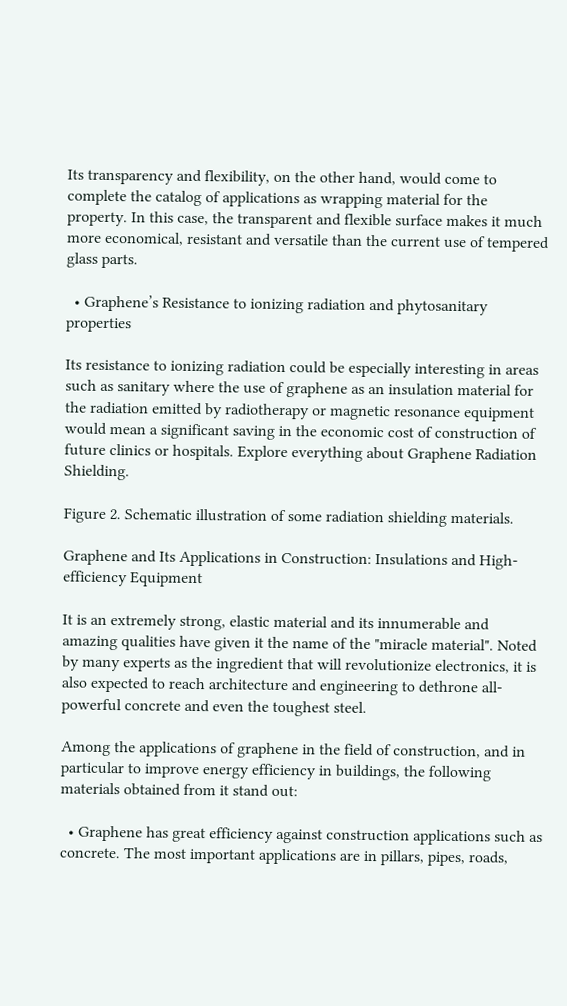Its transparency and flexibility, on the other hand, would come to complete the catalog of applications as wrapping material for the property. In this case, the transparent and flexible surface makes it much more economical, resistant and versatile than the current use of tempered glass parts.

  • Graphene’s Resistance to ionizing radiation and phytosanitary properties

Its resistance to ionizing radiation could be especially interesting in areas such as sanitary where the use of graphene as an insulation material for the radiation emitted by radiotherapy or magnetic resonance equipment would mean a significant saving in the economic cost of construction of future clinics or hospitals. Explore everything about Graphene Radiation Shielding.

Figure 2. Schematic illustration of some radiation shielding materials.

Graphene and Its Applications in Construction: Insulations and High-efficiency Equipment

It is an extremely strong, elastic material and its innumerable and amazing qualities have given it the name of the "miracle material". Noted by many experts as the ingredient that will revolutionize electronics, it is also expected to reach architecture and engineering to dethrone all-powerful concrete and even the toughest steel.

Among the applications of graphene in the field of construction, and in particular to improve energy efficiency in buildings, the following materials obtained from it stand out:

  • Graphene has great efficiency against construction applications such as concrete. The most important applications are in pillars, pipes, roads,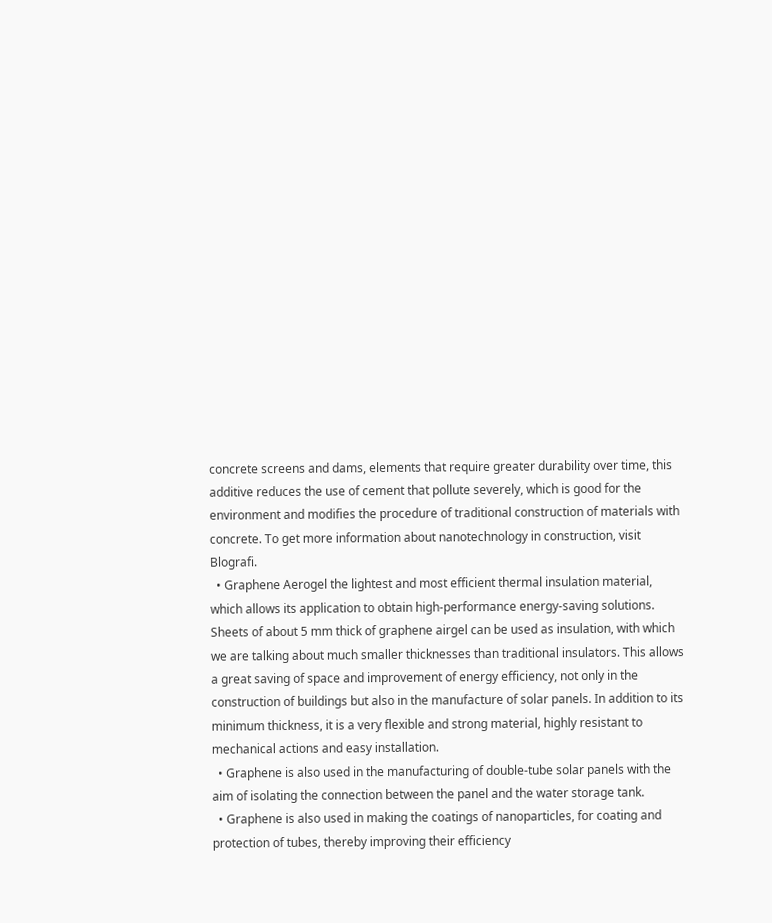concrete screens and dams, elements that require greater durability over time, this additive reduces the use of cement that pollute severely, which is good for the environment and modifies the procedure of traditional construction of materials with concrete. To get more information about nanotechnology in construction, visit Blografi.
  • Graphene Aerogel the lightest and most efficient thermal insulation material, which allows its application to obtain high-performance energy-saving solutions. Sheets of about 5 mm thick of graphene airgel can be used as insulation, with which we are talking about much smaller thicknesses than traditional insulators. This allows a great saving of space and improvement of energy efficiency, not only in the construction of buildings but also in the manufacture of solar panels. In addition to its minimum thickness, it is a very flexible and strong material, highly resistant to mechanical actions and easy installation.
  • Graphene is also used in the manufacturing of double-tube solar panels with the aim of isolating the connection between the panel and the water storage tank.
  • Graphene is also used in making the coatings of nanoparticles, for coating and protection of tubes, thereby improving their efficiency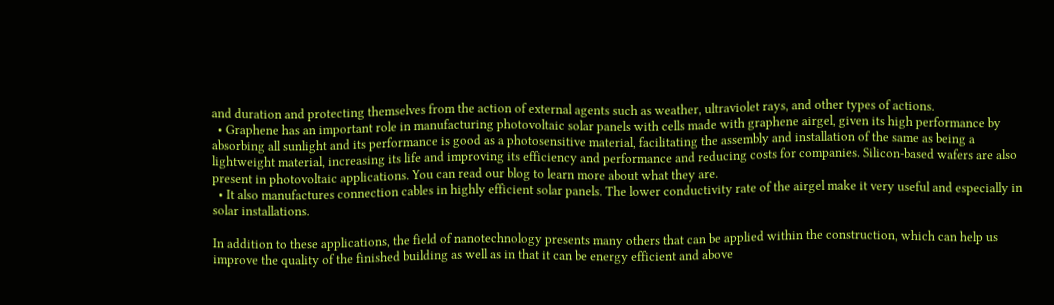and duration and protecting themselves from the action of external agents such as weather, ultraviolet rays, and other types of actions.
  • Graphene has an important role in manufacturing photovoltaic solar panels with cells made with graphene airgel, given its high performance by absorbing all sunlight and its performance is good as a photosensitive material, facilitating the assembly and installation of the same as being a lightweight material, increasing its life and improving its efficiency and performance and reducing costs for companies. Silicon-based wafers are also present in photovoltaic applications. You can read our blog to learn more about what they are.
  • It also manufactures connection cables in highly efficient solar panels. The lower conductivity rate of the airgel make it very useful and especially in solar installations.

In addition to these applications, the field of nanotechnology presents many others that can be applied within the construction, which can help us improve the quality of the finished building as well as in that it can be energy efficient and above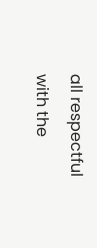all respectful with the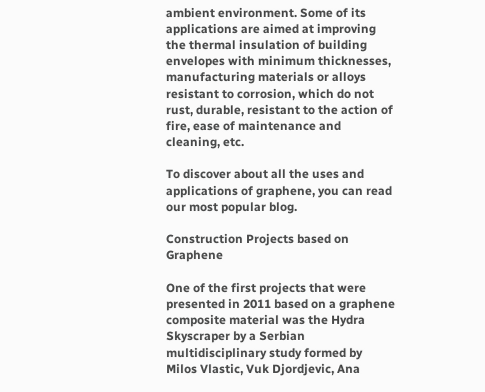ambient environment. Some of its applications are aimed at improving the thermal insulation of building envelopes with minimum thicknesses, manufacturing materials or alloys resistant to corrosion, which do not rust, durable, resistant to the action of fire, ease of maintenance and cleaning, etc.

To discover about all the uses and applications of graphene, you can read our most popular blog.

Construction Projects based on Graphene

One of the first projects that were presented in 2011 based on a graphene composite material was the Hydra Skyscraper by a Serbian multidisciplinary study formed by Milos Vlastic, Vuk Djordjevic, Ana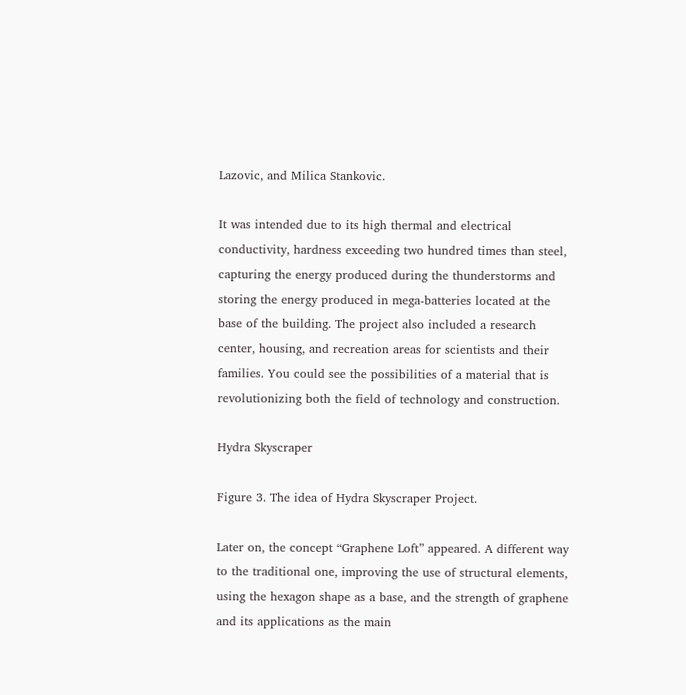Lazovic, and Milica Stankovic.

It was intended due to its high thermal and electrical conductivity, hardness exceeding two hundred times than steel, capturing the energy produced during the thunderstorms and storing the energy produced in mega-batteries located at the base of the building. The project also included a research center, housing, and recreation areas for scientists and their families. You could see the possibilities of a material that is revolutionizing both the field of technology and construction.

Hydra Skyscraper

Figure 3. The idea of Hydra Skyscraper Project.

Later on, the concept “Graphene Loft” appeared. A different way to the traditional one, improving the use of structural elements, using the hexagon shape as a base, and the strength of graphene and its applications as the main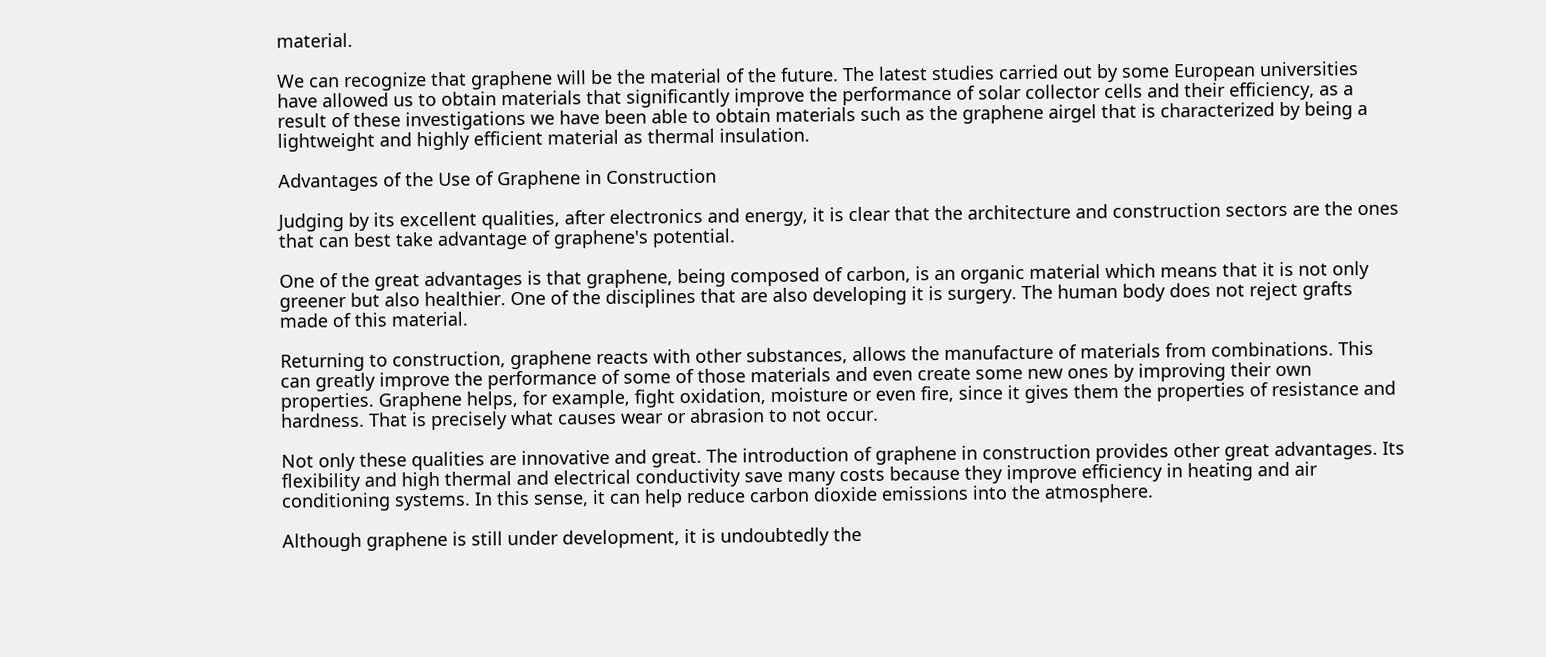material.

We can recognize that graphene will be the material of the future. The latest studies carried out by some European universities have allowed us to obtain materials that significantly improve the performance of solar collector cells and their efficiency, as a result of these investigations we have been able to obtain materials such as the graphene airgel that is characterized by being a lightweight and highly efficient material as thermal insulation.

Advantages of the Use of Graphene in Construction

Judging by its excellent qualities, after electronics and energy, it is clear that the architecture and construction sectors are the ones that can best take advantage of graphene's potential.

One of the great advantages is that graphene, being composed of carbon, is an organic material which means that it is not only greener but also healthier. One of the disciplines that are also developing it is surgery. The human body does not reject grafts made of this material.

Returning to construction, graphene reacts with other substances, allows the manufacture of materials from combinations. This can greatly improve the performance of some of those materials and even create some new ones by improving their own properties. Graphene helps, for example, fight oxidation, moisture or even fire, since it gives them the properties of resistance and hardness. That is precisely what causes wear or abrasion to not occur.

Not only these qualities are innovative and great. The introduction of graphene in construction provides other great advantages. Its flexibility and high thermal and electrical conductivity save many costs because they improve efficiency in heating and air conditioning systems. In this sense, it can help reduce carbon dioxide emissions into the atmosphere.

Although graphene is still under development, it is undoubtedly the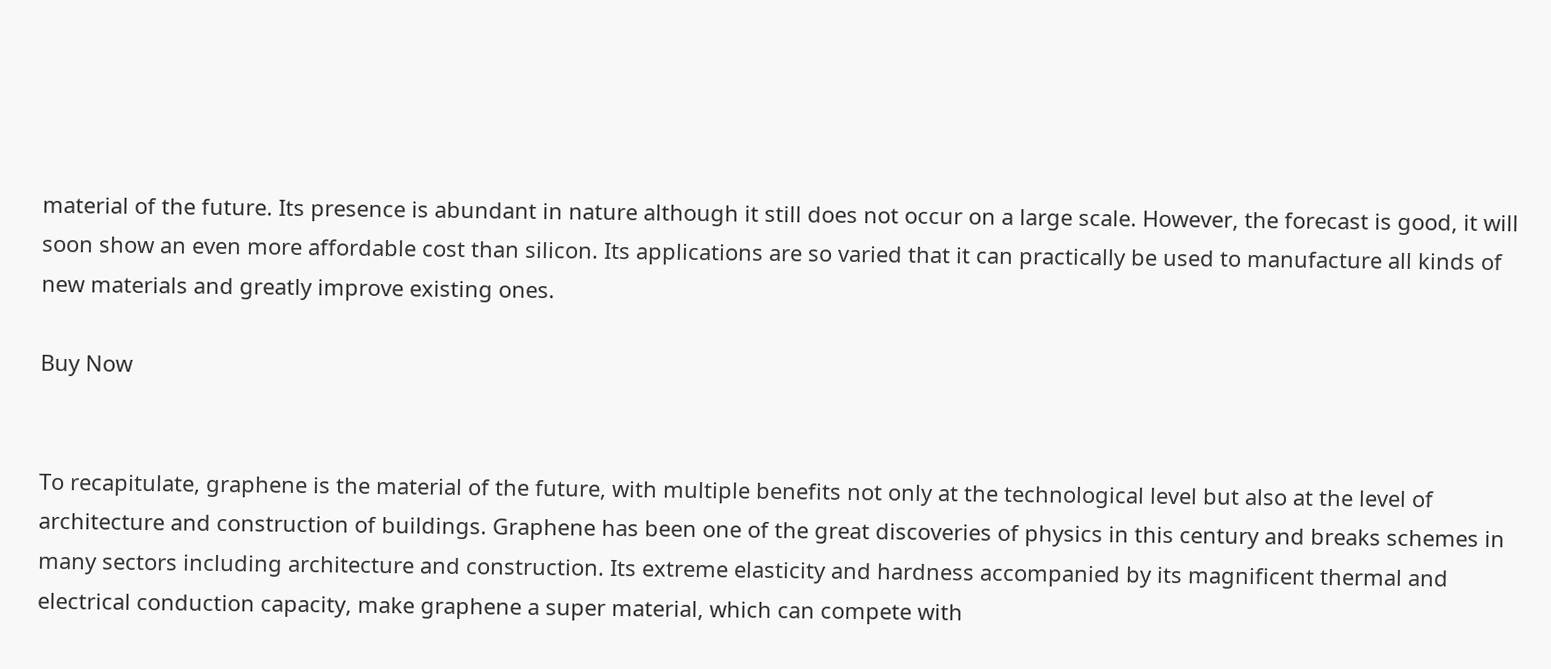material of the future. Its presence is abundant in nature although it still does not occur on a large scale. However, the forecast is good, it will soon show an even more affordable cost than silicon. Its applications are so varied that it can practically be used to manufacture all kinds of new materials and greatly improve existing ones.

Buy Now


To recapitulate, graphene is the material of the future, with multiple benefits not only at the technological level but also at the level of architecture and construction of buildings. Graphene has been one of the great discoveries of physics in this century and breaks schemes in many sectors including architecture and construction. Its extreme elasticity and hardness accompanied by its magnificent thermal and electrical conduction capacity, make graphene a super material, which can compete with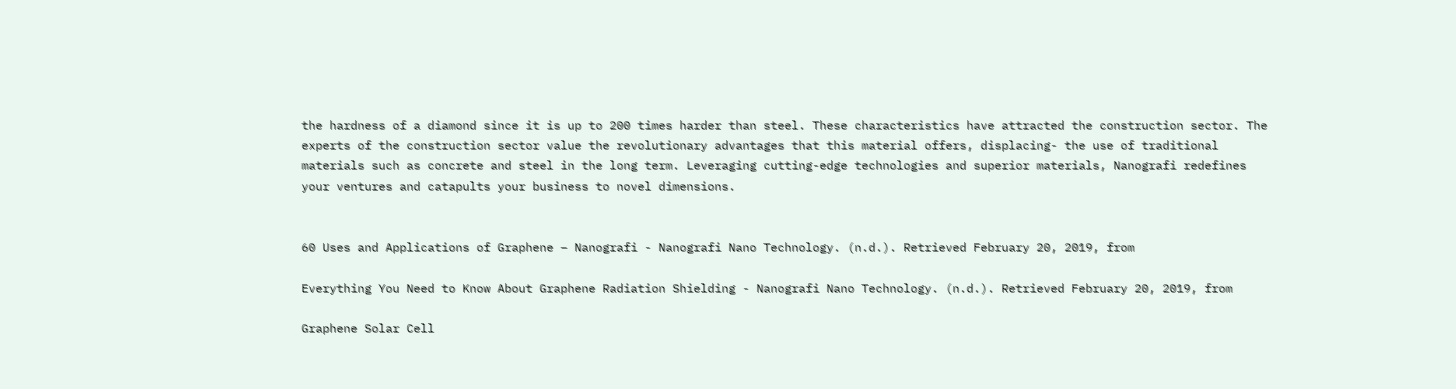the hardness of a diamond since it is up to 200 times harder than steel. These characteristics have attracted the construction sector. The experts of the construction sector value the revolutionary advantages that this material offers, displacing- the use of traditional materials such as concrete and steel in the long term. Leveraging cutting-edge technologies and superior materials, Nanografi redefines your ventures and catapults your business to novel dimensions.


60 Uses and Applications of Graphene – Nanografi - Nanografi Nano Technology. (n.d.). Retrieved February 20, 2019, from

Everything You Need to Know About Graphene Radiation Shielding - Nanografi Nano Technology. (n.d.). Retrieved February 20, 2019, from

Graphene Solar Cell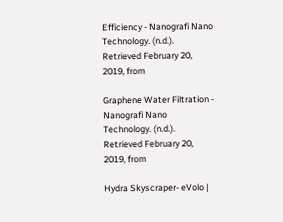Efficiency - Nanografi Nano Technology. (n.d.). Retrieved February 20, 2019, from

Graphene Water Filtration - Nanografi Nano Technology. (n.d.). Retrieved February 20, 2019, from

Hydra Skyscraper- eVolo |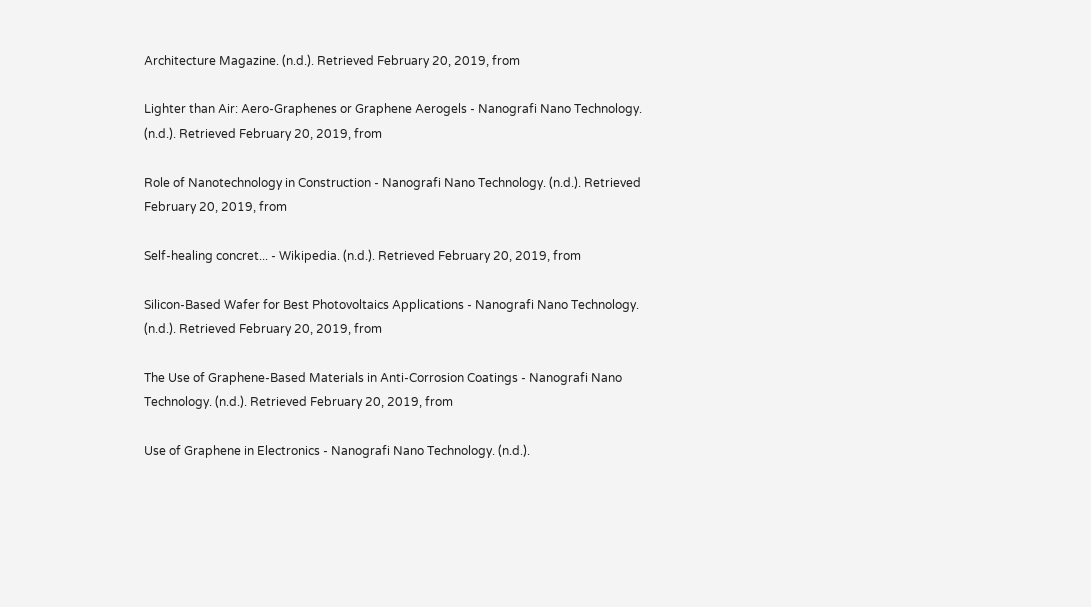Architecture Magazine. (n.d.). Retrieved February 20, 2019, from

Lighter than Air: Aero-Graphenes or Graphene Aerogels - Nanografi Nano Technology. (n.d.). Retrieved February 20, 2019, from

Role of Nanotechnology in Construction - Nanografi Nano Technology. (n.d.). Retrieved February 20, 2019, from

Self-healing concret... - Wikipedia. (n.d.). Retrieved February 20, 2019, from

Silicon-Based Wafer for Best Photovoltaics Applications - Nanografi Nano Technology. (n.d.). Retrieved February 20, 2019, from

The Use of Graphene-Based Materials in Anti-Corrosion Coatings - Nanografi Nano Technology. (n.d.). Retrieved February 20, 2019, from

Use of Graphene in Electronics - Nanografi Nano Technology. (n.d.).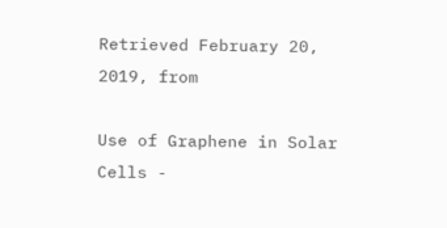Retrieved February 20, 2019, from

Use of Graphene in Solar Cells -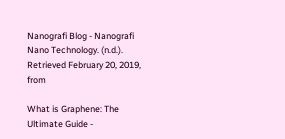Nanografi Blog - Nanografi Nano Technology. (n.d.). Retrieved February 20, 2019, from

What is Graphene: The Ultimate Guide -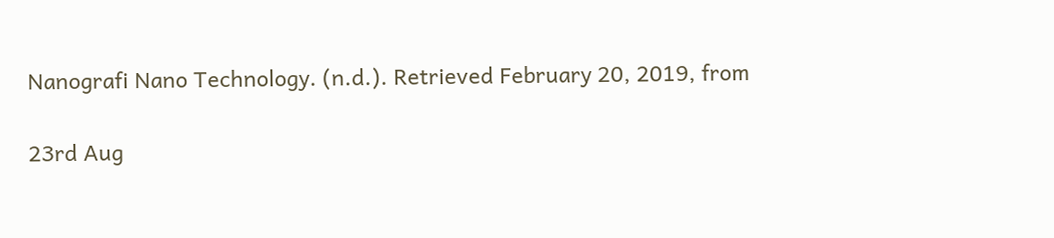Nanografi Nano Technology. (n.d.). Retrieved February 20, 2019, from

23rd Aug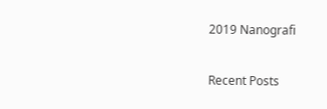2019 Nanografi

Recent Posts